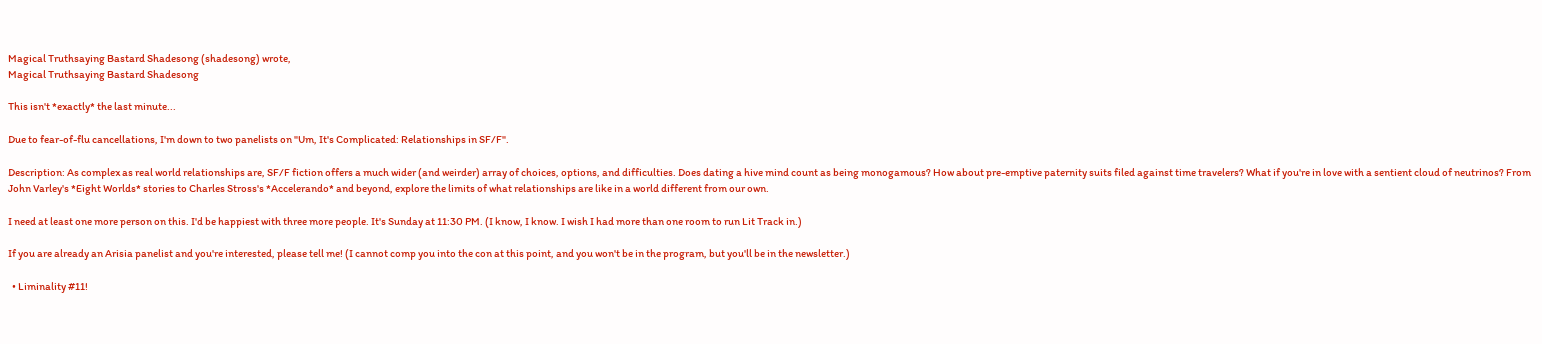Magical Truthsaying Bastard Shadesong (shadesong) wrote,
Magical Truthsaying Bastard Shadesong

This isn't *exactly* the last minute...

Due to fear-of-flu cancellations, I'm down to two panelists on "Um, It's Complicated: Relationships in SF/F".

Description: As complex as real world relationships are, SF/F fiction offers a much wider (and weirder) array of choices, options, and difficulties. Does dating a hive mind count as being monogamous? How about pre-emptive paternity suits filed against time travelers? What if you're in love with a sentient cloud of neutrinos? From John Varley's *Eight Worlds* stories to Charles Stross's *Accelerando* and beyond, explore the limits of what relationships are like in a world different from our own.

I need at least one more person on this. I'd be happiest with three more people. It's Sunday at 11:30 PM. (I know, I know. I wish I had more than one room to run Lit Track in.)

If you are already an Arisia panelist and you're interested, please tell me! (I cannot comp you into the con at this point, and you won't be in the program, but you'll be in the newsletter.)

  • Liminality #11!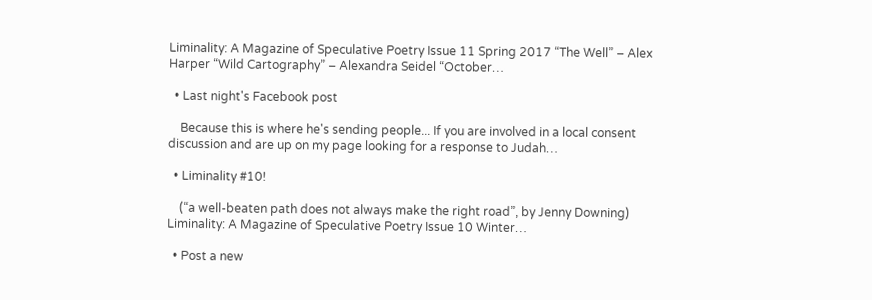Liminality: A Magazine of Speculative Poetry Issue 11 Spring 2017 “The Well” – Alex Harper “Wild Cartography” – Alexandra Seidel “October…

  • Last night's Facebook post

    Because this is where he's sending people... If you are involved in a local consent discussion and are up on my page looking for a response to Judah…

  • Liminality #10!

    (“a well-beaten path does not always make the right road”, by Jenny Downing) Liminality: A Magazine of Speculative Poetry Issue 10 Winter…

  • Post a new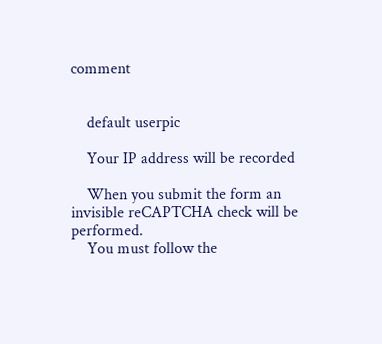comment


    default userpic

    Your IP address will be recorded

    When you submit the form an invisible reCAPTCHA check will be performed.
    You must follow the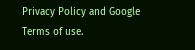Privacy Policy and Google Terms of use.